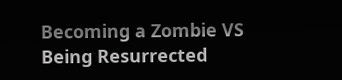Becoming a Zombie VS Being Resurrected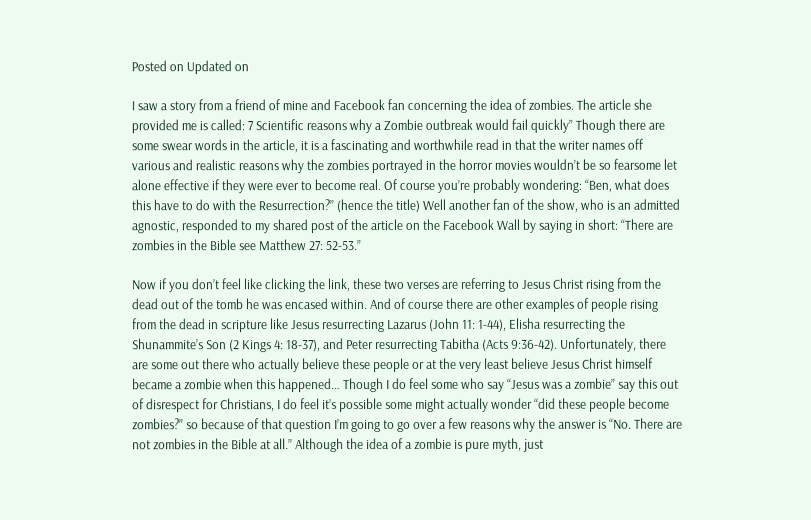Posted on Updated on

I saw a story from a friend of mine and Facebook fan concerning the idea of zombies. The article she provided me is called: 7 Scientific reasons why a Zombie outbreak would fail quickly” Though there are some swear words in the article, it is a fascinating and worthwhile read in that the writer names off various and realistic reasons why the zombies portrayed in the horror movies wouldn’t be so fearsome let alone effective if they were ever to become real. Of course you’re probably wondering: “Ben, what does this have to do with the Resurrection?” (hence the title) Well another fan of the show, who is an admitted agnostic, responded to my shared post of the article on the Facebook Wall by saying in short: “There are zombies in the Bible see Matthew 27: 52-53.”

Now if you don’t feel like clicking the link, these two verses are referring to Jesus Christ rising from the dead out of the tomb he was encased within. And of course there are other examples of people rising from the dead in scripture like Jesus resurrecting Lazarus (John 11: 1-44), Elisha resurrecting the Shunammite’s Son (2 Kings 4: 18-37), and Peter resurrecting Tabitha (Acts 9:36-42). Unfortunately, there are some out there who actually believe these people or at the very least believe Jesus Christ himself became a zombie when this happened… Though I do feel some who say “Jesus was a zombie” say this out of disrespect for Christians, I do feel it’s possible some might actually wonder “did these people become zombies?” so because of that question I’m going to go over a few reasons why the answer is “No. There are not zombies in the Bible at all.” Although the idea of a zombie is pure myth, just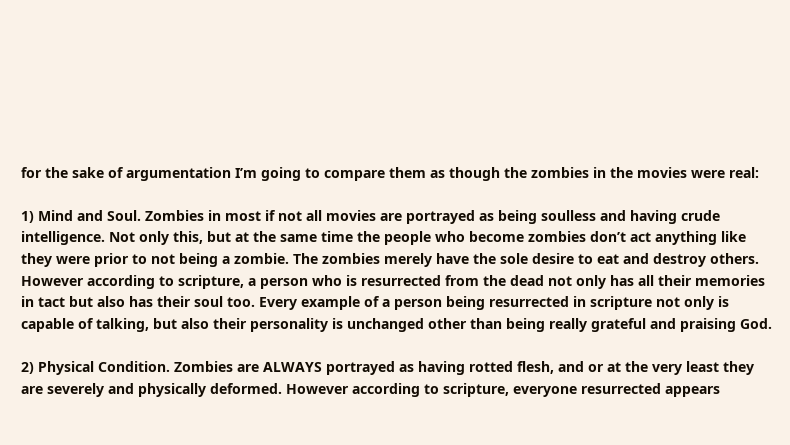for the sake of argumentation I’m going to compare them as though the zombies in the movies were real:

1) Mind and Soul. Zombies in most if not all movies are portrayed as being soulless and having crude intelligence. Not only this, but at the same time the people who become zombies don’t act anything like they were prior to not being a zombie. The zombies merely have the sole desire to eat and destroy others. However according to scripture, a person who is resurrected from the dead not only has all their memories in tact but also has their soul too. Every example of a person being resurrected in scripture not only is capable of talking, but also their personality is unchanged other than being really grateful and praising God.

2) Physical Condition. Zombies are ALWAYS portrayed as having rotted flesh, and or at the very least they are severely and physically deformed. However according to scripture, everyone resurrected appears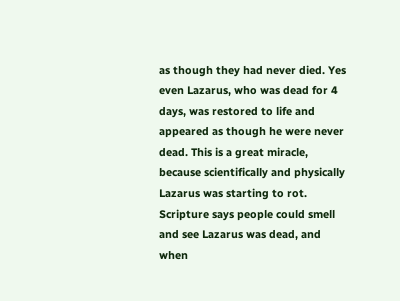as though they had never died. Yes even Lazarus, who was dead for 4 days, was restored to life and appeared as though he were never dead. This is a great miracle, because scientifically and physically Lazarus was starting to rot. Scripture says people could smell and see Lazarus was dead, and when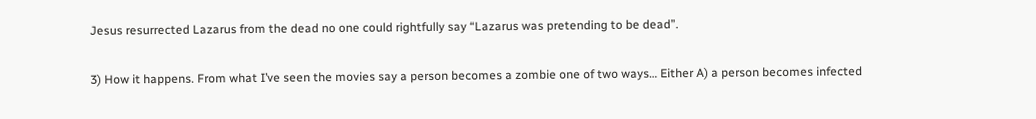Jesus resurrected Lazarus from the dead no one could rightfully say “Lazarus was pretending to be dead”.

3) How it happens. From what I’ve seen the movies say a person becomes a zombie one of two ways… Either A) a person becomes infected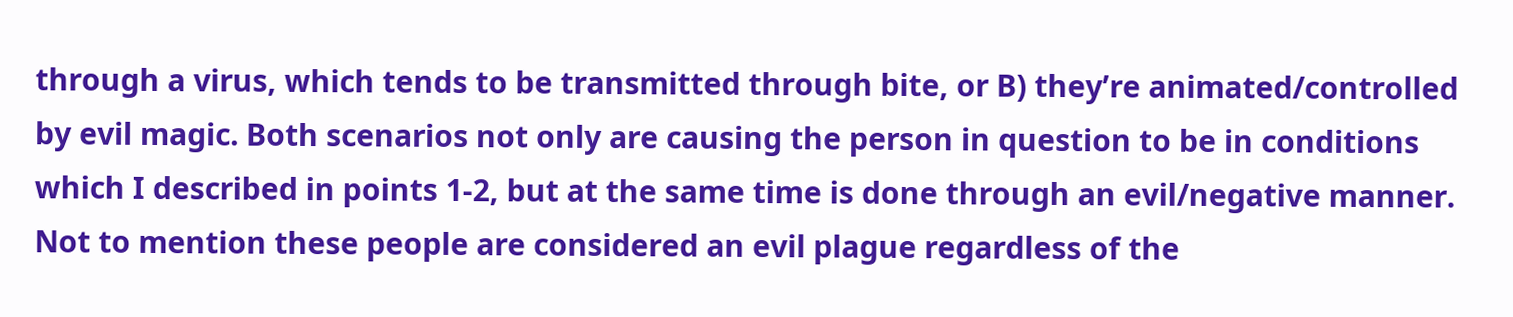through a virus, which tends to be transmitted through bite, or B) they’re animated/controlled by evil magic. Both scenarios not only are causing the person in question to be in conditions which I described in points 1-2, but at the same time is done through an evil/negative manner. Not to mention these people are considered an evil plague regardless of the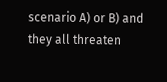scenario A) or B) and they all threaten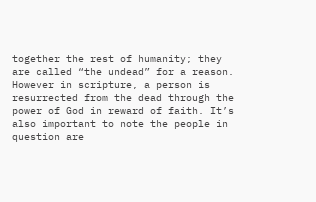together the rest of humanity; they are called “the undead” for a reason. However in scripture, a person is resurrected from the dead through the power of God in reward of faith. It’s also important to note the people in question are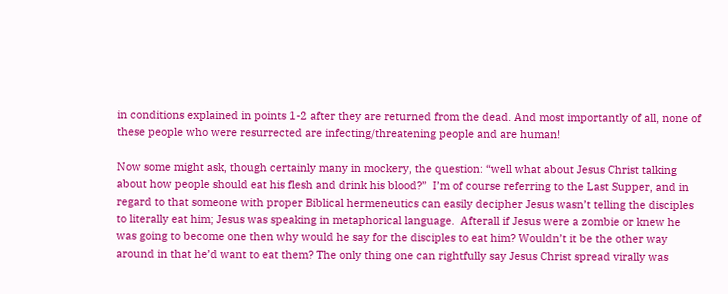in conditions explained in points 1-2 after they are returned from the dead. And most importantly of all, none of these people who were resurrected are infecting/threatening people and are human!

Now some might ask, though certainly many in mockery, the question: “well what about Jesus Christ talking about how people should eat his flesh and drink his blood?”  I’m of course referring to the Last Supper, and in regard to that someone with proper Biblical hermeneutics can easily decipher Jesus wasn’t telling the disciples to literally eat him; Jesus was speaking in metaphorical language.  Afterall if Jesus were a zombie or knew he was going to become one then why would he say for the disciples to eat him? Wouldn’t it be the other way around in that he’d want to eat them? The only thing one can rightfully say Jesus Christ spread virally was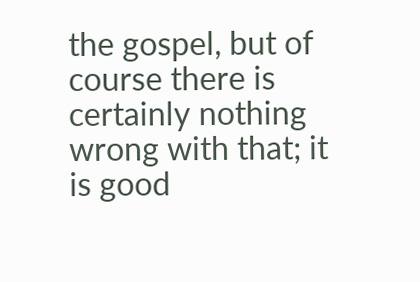the gospel, but of course there is certainly nothing wrong with that; it is good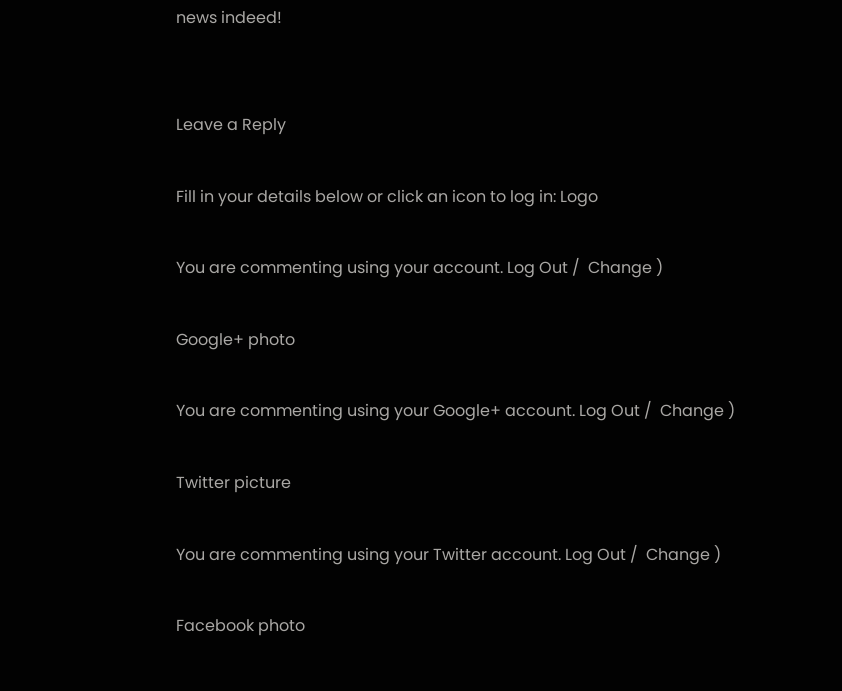news indeed!


Leave a Reply

Fill in your details below or click an icon to log in: Logo

You are commenting using your account. Log Out /  Change )

Google+ photo

You are commenting using your Google+ account. Log Out /  Change )

Twitter picture

You are commenting using your Twitter account. Log Out /  Change )

Facebook photo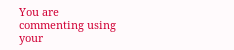You are commenting using your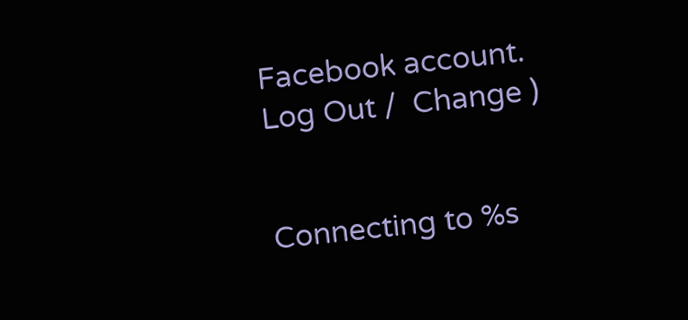Facebook account. Log Out /  Change )


Connecting to %s